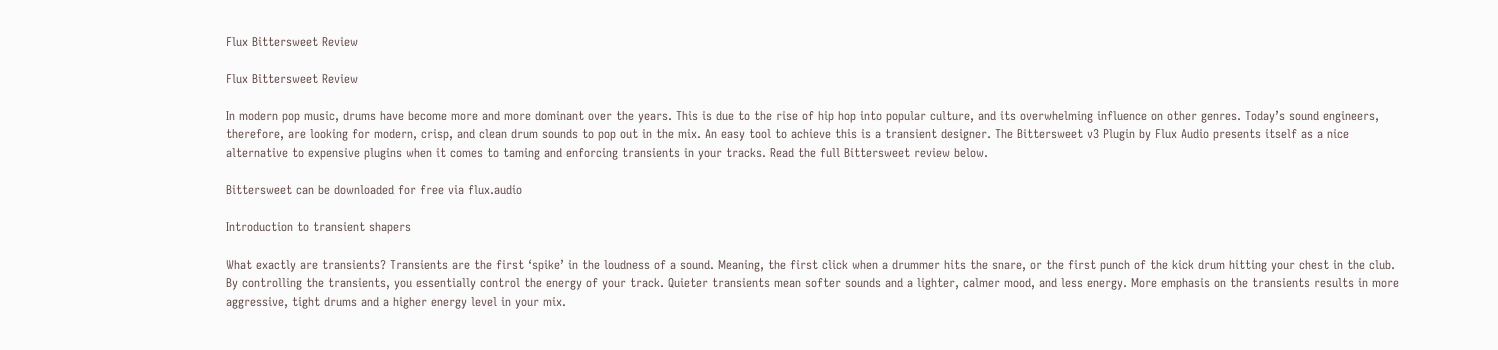Flux Bittersweet Review

Flux Bittersweet Review

In modern pop music, drums have become more and more dominant over the years. This is due to the rise of hip hop into popular culture, and its overwhelming influence on other genres. Today’s sound engineers, therefore, are looking for modern, crisp, and clean drum sounds to pop out in the mix. An easy tool to achieve this is a transient designer. The Bittersweet v3 Plugin by Flux Audio presents itself as a nice alternative to expensive plugins when it comes to taming and enforcing transients in your tracks. Read the full Bittersweet review below.

Bittersweet can be downloaded for free via flux.audio

Introduction to transient shapers

What exactly are transients? Transients are the first ‘spike’ in the loudness of a sound. Meaning, the first click when a drummer hits the snare, or the first punch of the kick drum hitting your chest in the club. By controlling the transients, you essentially control the energy of your track. Quieter transients mean softer sounds and a lighter, calmer mood, and less energy. More emphasis on the transients results in more aggressive, tight drums and a higher energy level in your mix.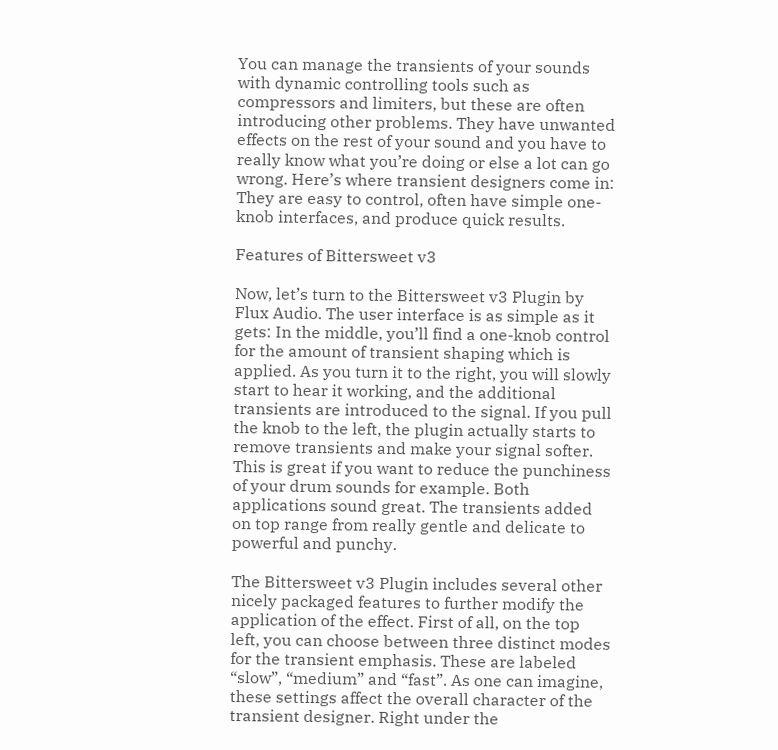You can manage the transients of your sounds with dynamic controlling tools such as compressors and limiters, but these are often introducing other problems. They have unwanted effects on the rest of your sound and you have to really know what you’re doing or else a lot can go wrong. Here’s where transient designers come in: They are easy to control, often have simple one-knob interfaces, and produce quick results.

Features of Bittersweet v3

Now, let’s turn to the Bittersweet v3 Plugin by Flux Audio. The user interface is as simple as it gets: In the middle, you’ll find a one-knob control for the amount of transient shaping which is applied. As you turn it to the right, you will slowly start to hear it working, and the additional transients are introduced to the signal. If you pull the knob to the left, the plugin actually starts to remove transients and make your signal softer. This is great if you want to reduce the punchiness of your drum sounds for example. Both applications sound great. The transients added on top range from really gentle and delicate to powerful and punchy.

The Bittersweet v3 Plugin includes several other nicely packaged features to further modify the application of the effect. First of all, on the top left, you can choose between three distinct modes for the transient emphasis. These are labeled “slow”, “medium” and “fast”. As one can imagine, these settings affect the overall character of the transient designer. Right under the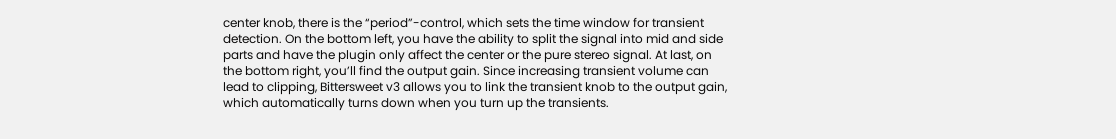center knob, there is the “period”-control, which sets the time window for transient detection. On the bottom left, you have the ability to split the signal into mid and side parts and have the plugin only affect the center or the pure stereo signal. At last, on the bottom right, you’ll find the output gain. Since increasing transient volume can lead to clipping, Bittersweet v3 allows you to link the transient knob to the output gain, which automatically turns down when you turn up the transients.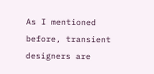As I mentioned before, transient designers are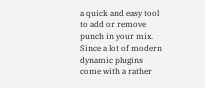a quick and easy tool to add or remove punch in your mix. Since a lot of modern dynamic plugins come with a rather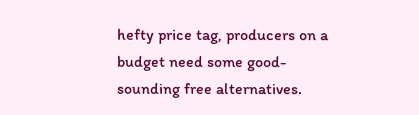hefty price tag, producers on a budget need some good-sounding free alternatives.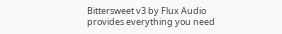Bittersweet v3 by Flux Audio provides everything you need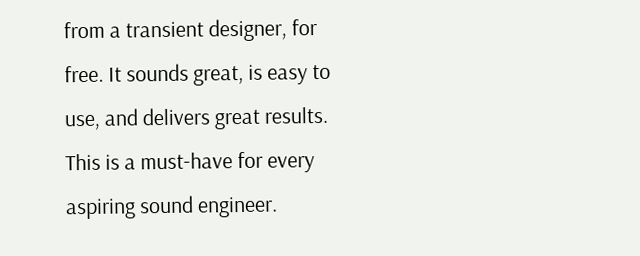from a transient designer, for free. It sounds great, is easy to use, and delivers great results. This is a must-have for every aspiring sound engineer.